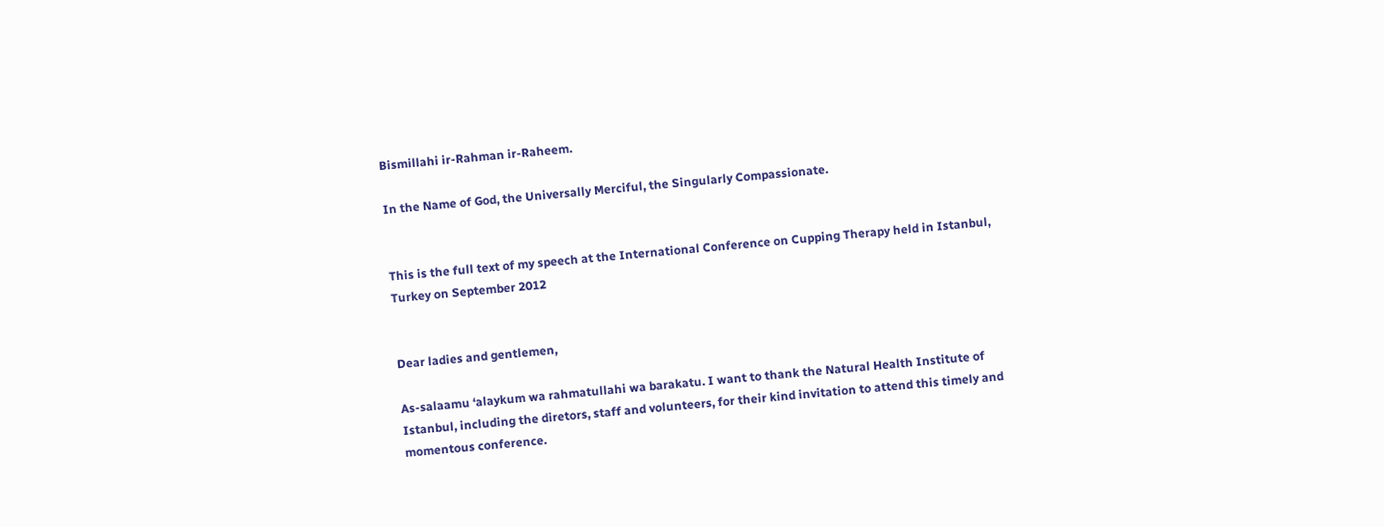Bismillahi ir-Rahman ir-Raheem.

In the Name of God, the Universally Merciful, the Singularly Compassionate.


This is the full text of my speech at the International Conference on Cupping Therapy held in Istanbul, Turkey on September 2012


Dear ladies and gentlemen,

As-salaamu ‘alaykum wa rahmatullahi wa barakatu. I want to thank the Natural Health Institute of Istanbul, including the diretors, staff and volunteers, for their kind invitation to attend this timely and momentous conference.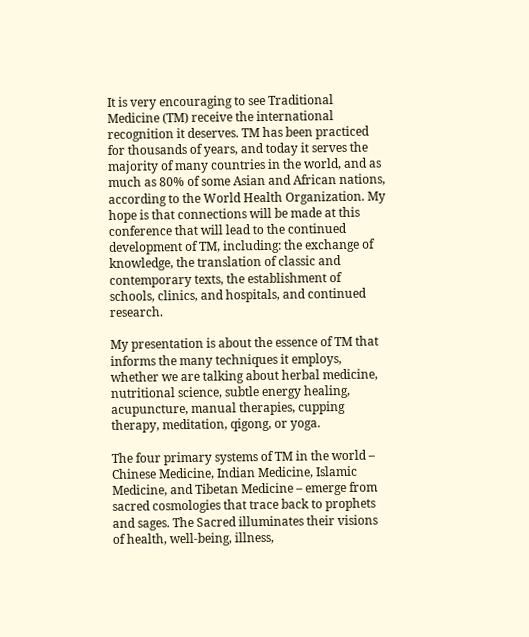It is very encouraging to see Traditional Medicine (TM) receive the international recognition it deserves. TM has been practiced for thousands of years, and today it serves the majority of many countries in the world, and as much as 80% of some Asian and African nations, according to the World Health Organization. My hope is that connections will be made at this conference that will lead to the continued development of TM, including: the exchange of knowledge, the translation of classic and contemporary texts, the establishment of schools, clinics, and hospitals, and continued research.

My presentation is about the essence of TM that informs the many techniques it employs, whether we are talking about herbal medicine, nutritional science, subtle energy healing, acupuncture, manual therapies, cupping therapy, meditation, qigong, or yoga.

The four primary systems of TM in the world – Chinese Medicine, Indian Medicine, Islamic Medicine, and Tibetan Medicine – emerge from sacred cosmologies that trace back to prophets and sages. The Sacred illuminates their visions of health, well-being, illness,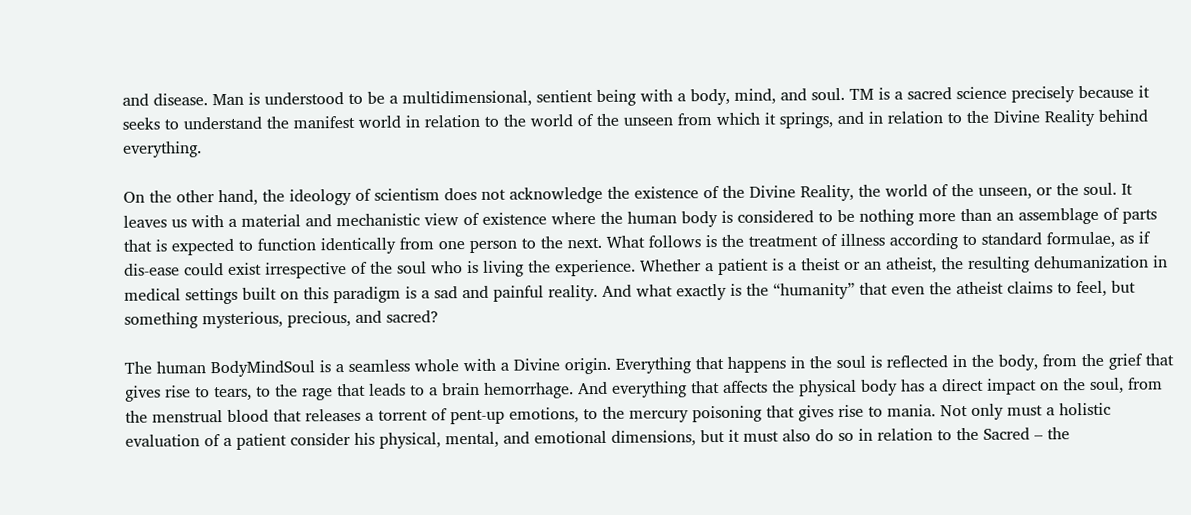and disease. Man is understood to be a multidimensional, sentient being with a body, mind, and soul. TM is a sacred science precisely because it seeks to understand the manifest world in relation to the world of the unseen from which it springs, and in relation to the Divine Reality behind everything.

On the other hand, the ideology of scientism does not acknowledge the existence of the Divine Reality, the world of the unseen, or the soul. It leaves us with a material and mechanistic view of existence where the human body is considered to be nothing more than an assemblage of parts that is expected to function identically from one person to the next. What follows is the treatment of illness according to standard formulae, as if dis-ease could exist irrespective of the soul who is living the experience. Whether a patient is a theist or an atheist, the resulting dehumanization in medical settings built on this paradigm is a sad and painful reality. And what exactly is the “humanity” that even the atheist claims to feel, but something mysterious, precious, and sacred?

The human BodyMindSoul is a seamless whole with a Divine origin. Everything that happens in the soul is reflected in the body, from the grief that gives rise to tears, to the rage that leads to a brain hemorrhage. And everything that affects the physical body has a direct impact on the soul, from the menstrual blood that releases a torrent of pent-up emotions, to the mercury poisoning that gives rise to mania. Not only must a holistic evaluation of a patient consider his physical, mental, and emotional dimensions, but it must also do so in relation to the Sacred – the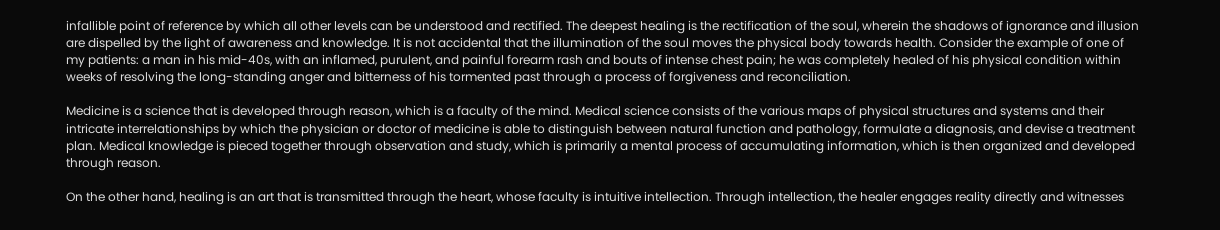infallible point of reference by which all other levels can be understood and rectified. The deepest healing is the rectification of the soul, wherein the shadows of ignorance and illusion are dispelled by the light of awareness and knowledge. It is not accidental that the illumination of the soul moves the physical body towards health. Consider the example of one of my patients: a man in his mid-40s, with an inflamed, purulent, and painful forearm rash and bouts of intense chest pain; he was completely healed of his physical condition within weeks of resolving the long-standing anger and bitterness of his tormented past through a process of forgiveness and reconciliation.

Medicine is a science that is developed through reason, which is a faculty of the mind. Medical science consists of the various maps of physical structures and systems and their intricate interrelationships by which the physician or doctor of medicine is able to distinguish between natural function and pathology, formulate a diagnosis, and devise a treatment plan. Medical knowledge is pieced together through observation and study, which is primarily a mental process of accumulating information, which is then organized and developed through reason.

On the other hand, healing is an art that is transmitted through the heart, whose faculty is intuitive intellection. Through intellection, the healer engages reality directly and witnesses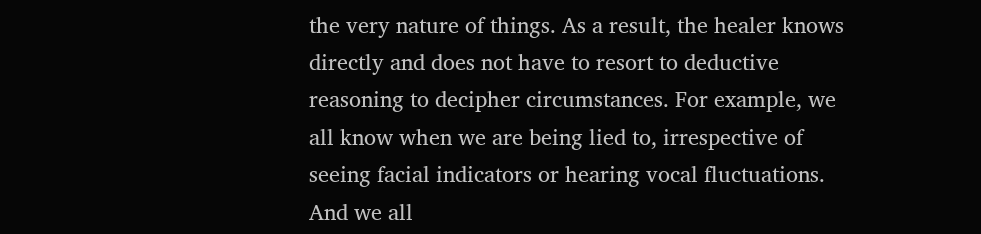the very nature of things. As a result, the healer knows directly and does not have to resort to deductive reasoning to decipher circumstances. For example, we all know when we are being lied to, irrespective of seeing facial indicators or hearing vocal fluctuations. And we all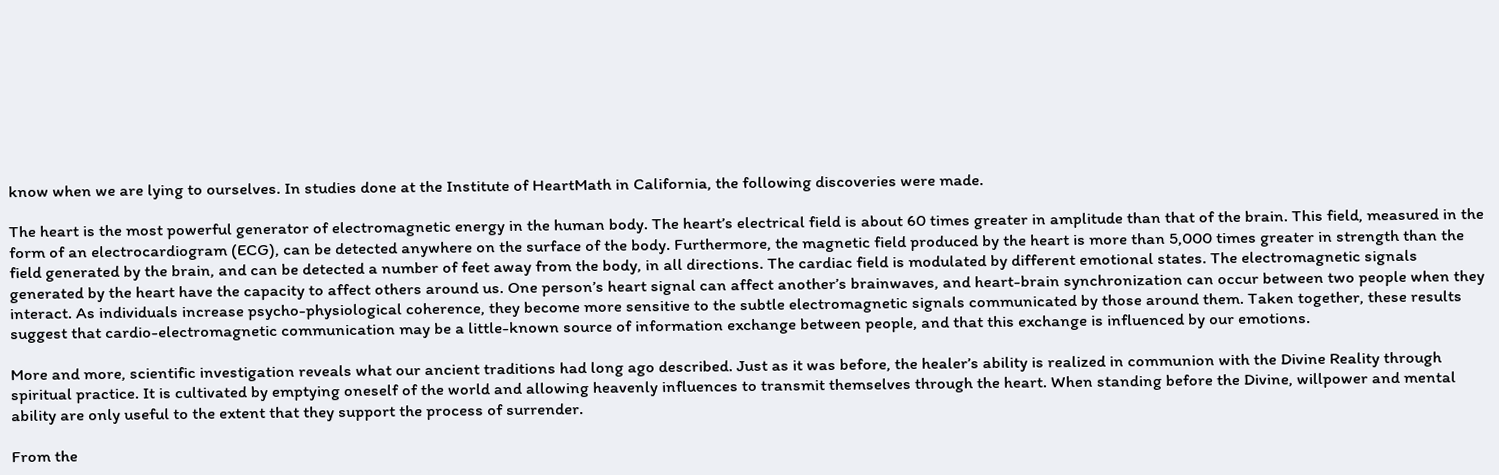know when we are lying to ourselves. In studies done at the Institute of HeartMath in California, the following discoveries were made.

The heart is the most powerful generator of electromagnetic energy in the human body. The heart’s electrical field is about 60 times greater in amplitude than that of the brain. This field, measured in the form of an electrocardiogram (ECG), can be detected anywhere on the surface of the body. Furthermore, the magnetic field produced by the heart is more than 5,000 times greater in strength than the field generated by the brain, and can be detected a number of feet away from the body, in all directions. The cardiac field is modulated by different emotional states. The electromagnetic signals generated by the heart have the capacity to affect others around us. One person’s heart signal can affect another’s brainwaves, and heart-brain synchronization can occur between two people when they interact. As individuals increase psycho-physiological coherence, they become more sensitive to the subtle electromagnetic signals communicated by those around them. Taken together, these results suggest that cardio-electromagnetic communication may be a little-known source of information exchange between people, and that this exchange is influenced by our emotions.

More and more, scientific investigation reveals what our ancient traditions had long ago described. Just as it was before, the healer’s ability is realized in communion with the Divine Reality through spiritual practice. It is cultivated by emptying oneself of the world and allowing heavenly influences to transmit themselves through the heart. When standing before the Divine, willpower and mental ability are only useful to the extent that they support the process of surrender.

From the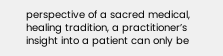perspective of a sacred medical, healing tradition, a practitioner’s insight into a patient can only be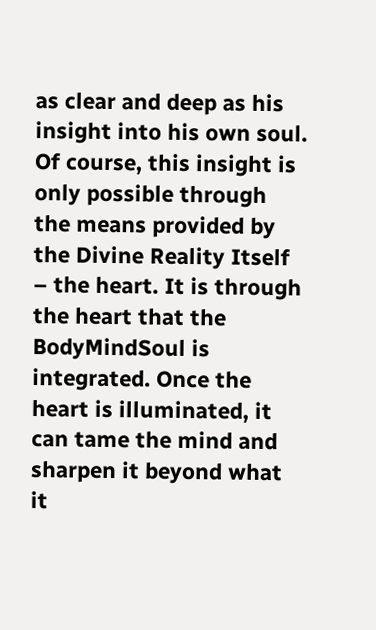as clear and deep as his insight into his own soul. Of course, this insight is only possible through the means provided by the Divine Reality Itself – the heart. It is through the heart that the BodyMindSoul is integrated. Once the heart is illuminated, it can tame the mind and sharpen it beyond what it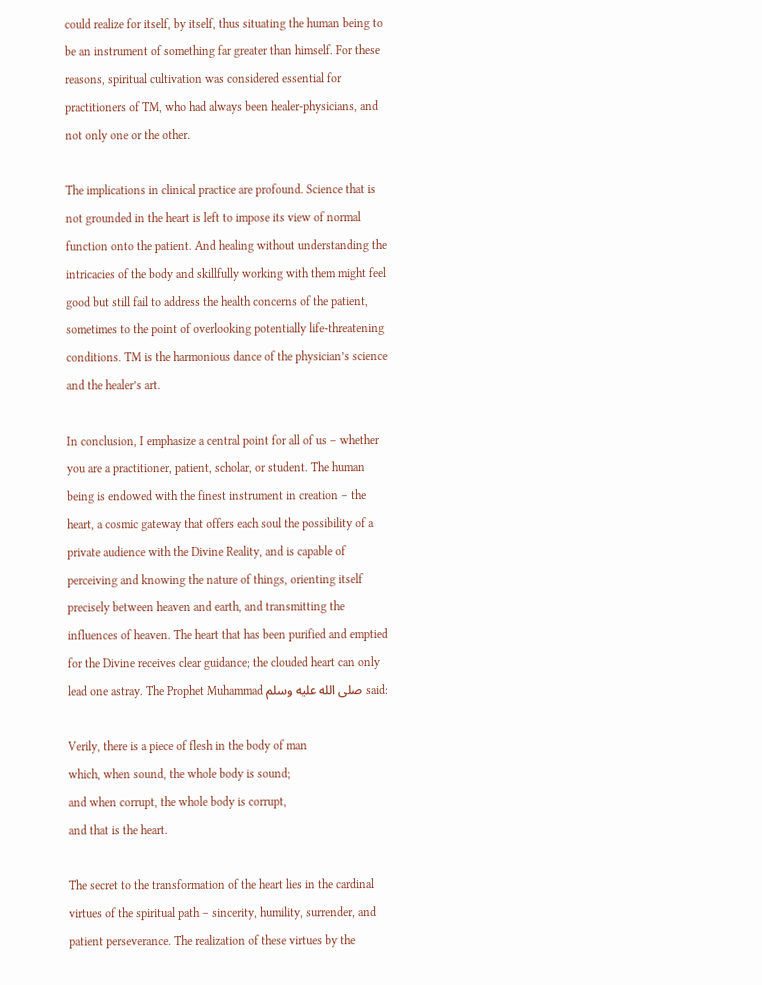could realize for itself, by itself, thus situating the human being to be an instrument of something far greater than himself. For these reasons, spiritual cultivation was considered essential for practitioners of TM, who had always been healer-physicians, and not only one or the other.

The implications in clinical practice are profound. Science that is not grounded in the heart is left to impose its view of normal function onto the patient. And healing without understanding the intricacies of the body and skillfully working with them might feel good but still fail to address the health concerns of the patient, sometimes to the point of overlooking potentially life-threatening conditions. TM is the harmonious dance of the physician’s science and the healer’s art.

In conclusion, I emphasize a central point for all of us – whether you are a practitioner, patient, scholar, or student. The human being is endowed with the finest instrument in creation – the heart, a cosmic gateway that offers each soul the possibility of a private audience with the Divine Reality, and is capable of perceiving and knowing the nature of things, orienting itself precisely between heaven and earth, and transmitting the influences of heaven. The heart that has been purified and emptied for the Divine receives clear guidance; the clouded heart can only lead one astray. The Prophet Muhammad صلى الله عليه وسلم said:

Verily, there is a piece of flesh in the body of man
which, when sound, the whole body is sound;
and when corrupt, the whole body is corrupt,
and that is the heart.

The secret to the transformation of the heart lies in the cardinal virtues of the spiritual path – sincerity, humility, surrender, and patient perseverance. The realization of these virtues by the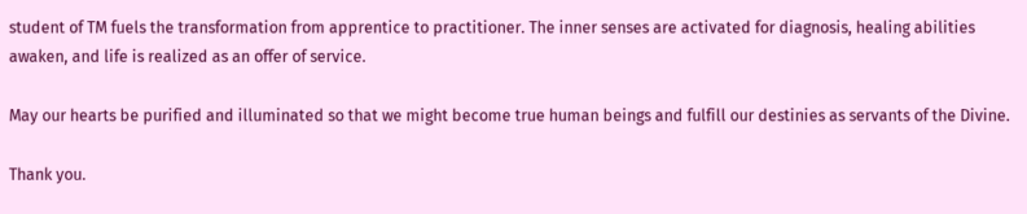student of TM fuels the transformation from apprentice to practitioner. The inner senses are activated for diagnosis, healing abilities awaken, and life is realized as an offer of service.

May our hearts be purified and illuminated so that we might become true human beings and fulfill our destinies as servants of the Divine.

Thank you.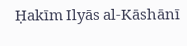Ḥakīm Ilyās al-Kāshānī